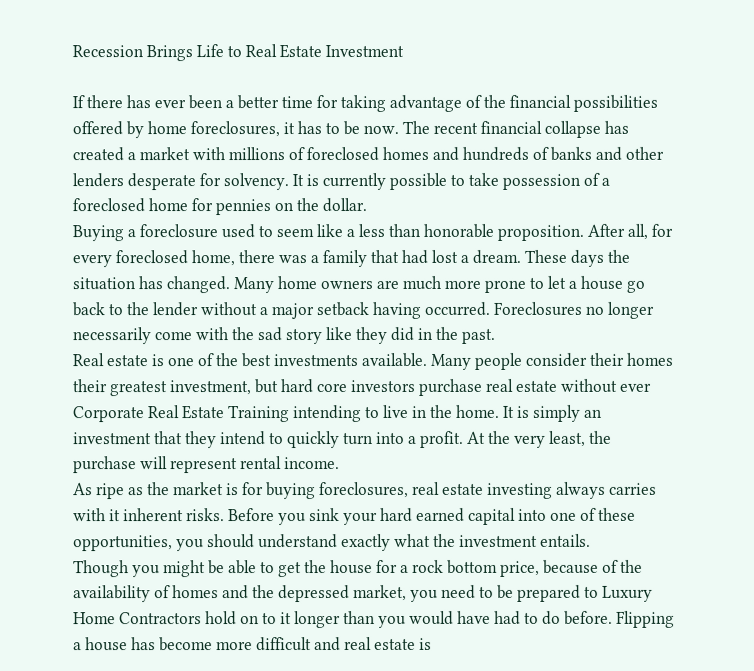Recession Brings Life to Real Estate Investment

If there has ever been a better time for taking advantage of the financial possibilities offered by home foreclosures, it has to be now. The recent financial collapse has created a market with millions of foreclosed homes and hundreds of banks and other lenders desperate for solvency. It is currently possible to take possession of a foreclosed home for pennies on the dollar.
Buying a foreclosure used to seem like a less than honorable proposition. After all, for every foreclosed home, there was a family that had lost a dream. These days the situation has changed. Many home owners are much more prone to let a house go back to the lender without a major setback having occurred. Foreclosures no longer necessarily come with the sad story like they did in the past.
Real estate is one of the best investments available. Many people consider their homes their greatest investment, but hard core investors purchase real estate without ever Corporate Real Estate Training intending to live in the home. It is simply an investment that they intend to quickly turn into a profit. At the very least, the purchase will represent rental income.
As ripe as the market is for buying foreclosures, real estate investing always carries with it inherent risks. Before you sink your hard earned capital into one of these opportunities, you should understand exactly what the investment entails.
Though you might be able to get the house for a rock bottom price, because of the availability of homes and the depressed market, you need to be prepared to Luxury Home Contractors hold on to it longer than you would have had to do before. Flipping a house has become more difficult and real estate is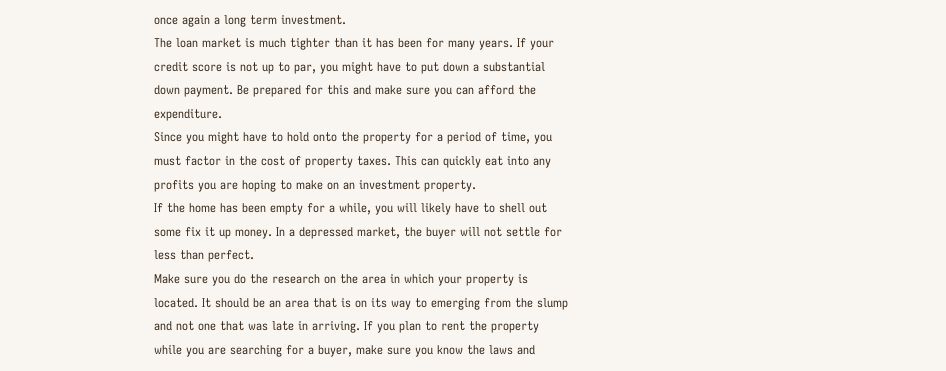once again a long term investment.
The loan market is much tighter than it has been for many years. If your credit score is not up to par, you might have to put down a substantial down payment. Be prepared for this and make sure you can afford the expenditure.
Since you might have to hold onto the property for a period of time, you must factor in the cost of property taxes. This can quickly eat into any profits you are hoping to make on an investment property.
If the home has been empty for a while, you will likely have to shell out some fix it up money. In a depressed market, the buyer will not settle for less than perfect.
Make sure you do the research on the area in which your property is located. It should be an area that is on its way to emerging from the slump and not one that was late in arriving. If you plan to rent the property while you are searching for a buyer, make sure you know the laws and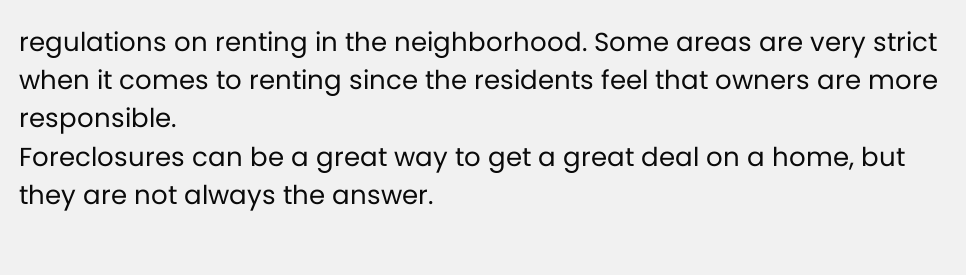regulations on renting in the neighborhood. Some areas are very strict when it comes to renting since the residents feel that owners are more responsible.
Foreclosures can be a great way to get a great deal on a home, but they are not always the answer.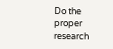Do the proper research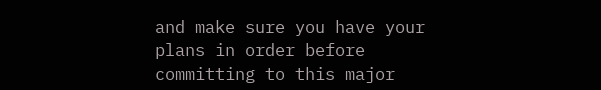and make sure you have your plans in order before committing to this major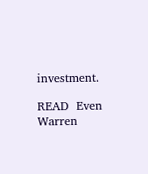investment.

READ  Even Warren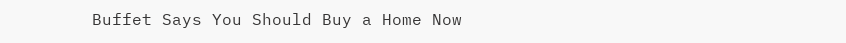Buffet Says You Should Buy a Home Now